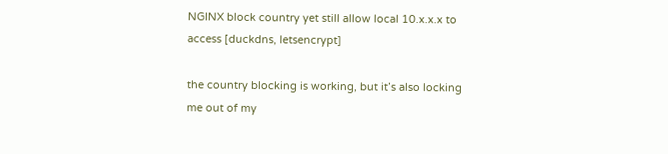NGINX block country yet still allow local 10.x.x.x to access [duckdns, letsencrypt]

the country blocking is working, but it’s also locking me out of my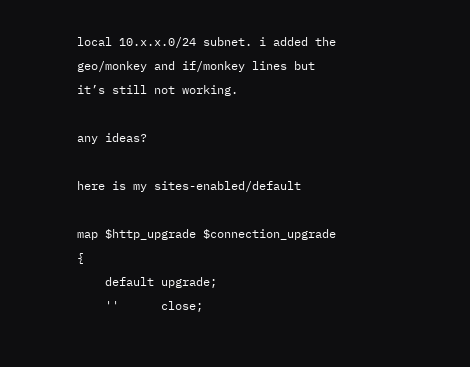local 10.x.x.0/24 subnet. i added the geo/monkey and if/monkey lines but it’s still not working.

any ideas?

here is my sites-enabled/default

map $http_upgrade $connection_upgrade {
    default upgrade;
    ''      close;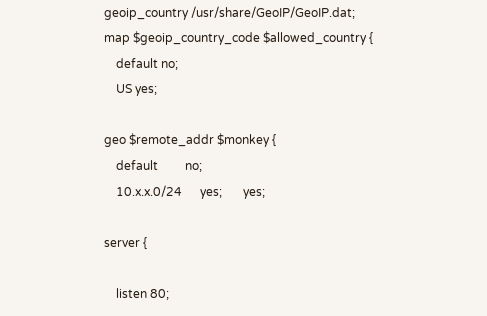geoip_country /usr/share/GeoIP/GeoIP.dat;
map $geoip_country_code $allowed_country {
    default no;
    US yes;

geo $remote_addr $monkey {
    default         no;
    10.x.x.0/24      yes;       yes;

server {

    listen 80;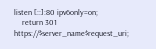listen [::]:80 ipv6only=on;
    return 301 https://$server_name$request_uri;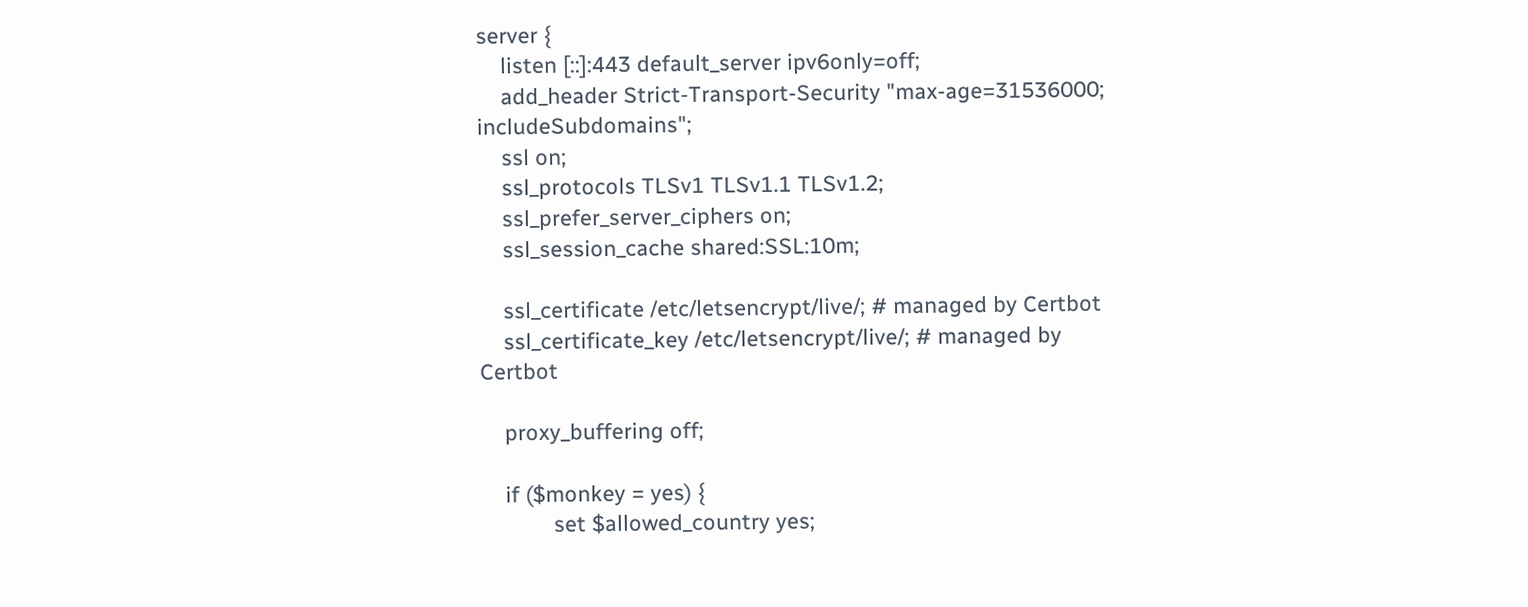server {
    listen [::]:443 default_server ipv6only=off;
    add_header Strict-Transport-Security "max-age=31536000; includeSubdomains";
    ssl on;
    ssl_protocols TLSv1 TLSv1.1 TLSv1.2;
    ssl_prefer_server_ciphers on;
    ssl_session_cache shared:SSL:10m;

    ssl_certificate /etc/letsencrypt/live/; # managed by Certbot
    ssl_certificate_key /etc/letsencrypt/live/; # managed by Certbot

    proxy_buffering off;

    if ($monkey = yes) {
            set $allowed_country yes;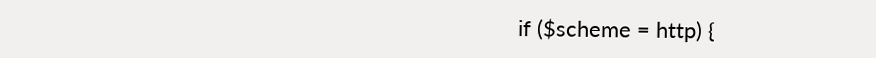if ($scheme = http) {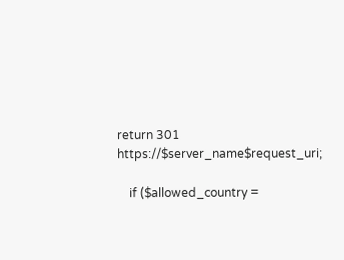return 301 https://$server_name$request_uri;

    if ($allowed_country =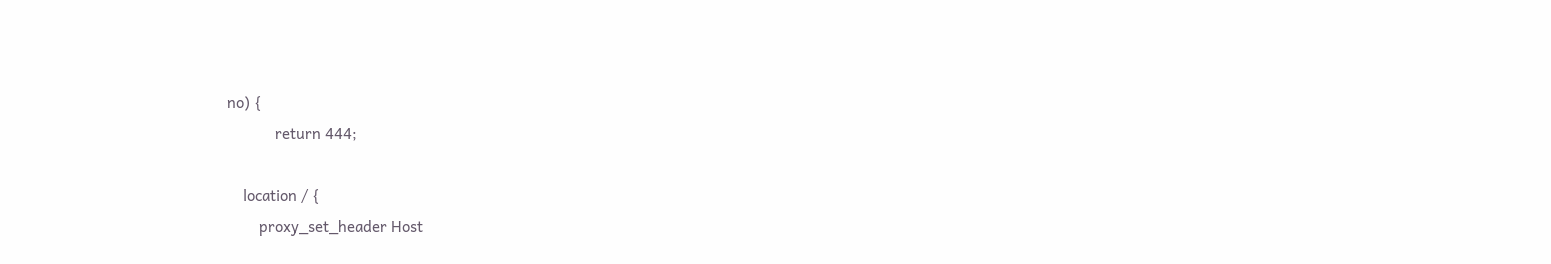no) {
            return 444;

    location / {
        proxy_set_header Host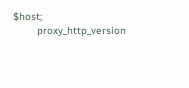$host;
        proxy_http_version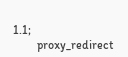1.1;
        proxy_redirect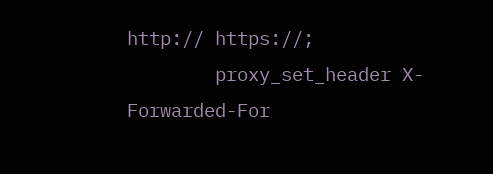http:// https://;
        proxy_set_header X-Forwarded-For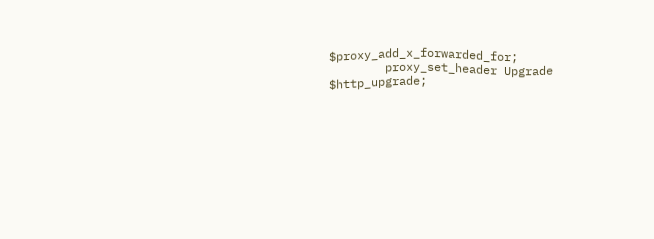$proxy_add_x_forwarded_for;
        proxy_set_header Upgrade $http_upgrade;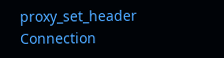proxy_set_header Connection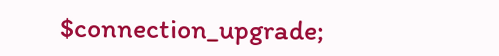$connection_upgrade;